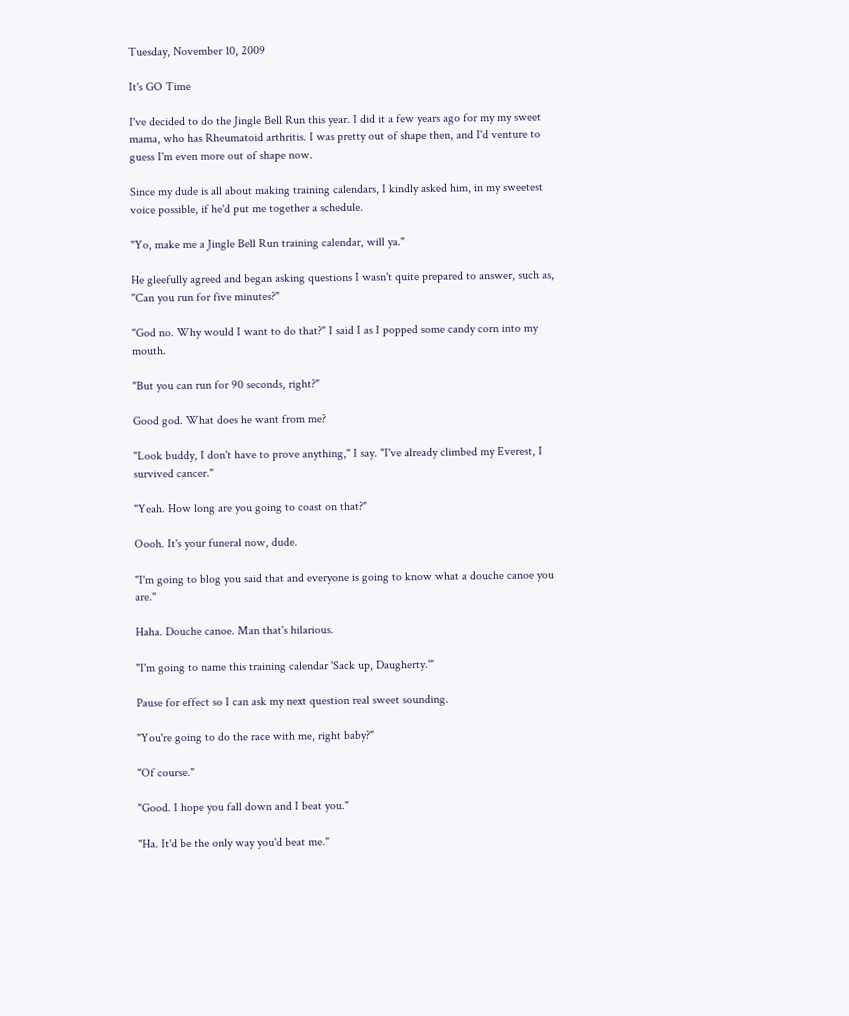Tuesday, November 10, 2009

It's GO Time

I've decided to do the Jingle Bell Run this year. I did it a few years ago for my my sweet mama, who has Rheumatoid arthritis. I was pretty out of shape then, and I'd venture to guess I'm even more out of shape now.

Since my dude is all about making training calendars, I kindly asked him, in my sweetest voice possible, if he'd put me together a schedule.

"Yo, make me a Jingle Bell Run training calendar, will ya."

He gleefully agreed and began asking questions I wasn't quite prepared to answer, such as, "Can you run for five minutes?"

"God no. Why would I want to do that?" I said I as I popped some candy corn into my mouth.

"But you can run for 90 seconds, right?"

Good god. What does he want from me?

"Look buddy, I don't have to prove anything," I say. "I've already climbed my Everest, I survived cancer."

"Yeah. How long are you going to coast on that?"

Oooh. It's your funeral now, dude.

"I'm going to blog you said that and everyone is going to know what a douche canoe you are."

Haha. Douche canoe. Man that's hilarious.

"I'm going to name this training calendar 'Sack up, Daugherty.'"

Pause for effect so I can ask my next question real sweet sounding.

"You're going to do the race with me, right baby?"

"Of course."

"Good. I hope you fall down and I beat you."

"Ha. It'd be the only way you'd beat me."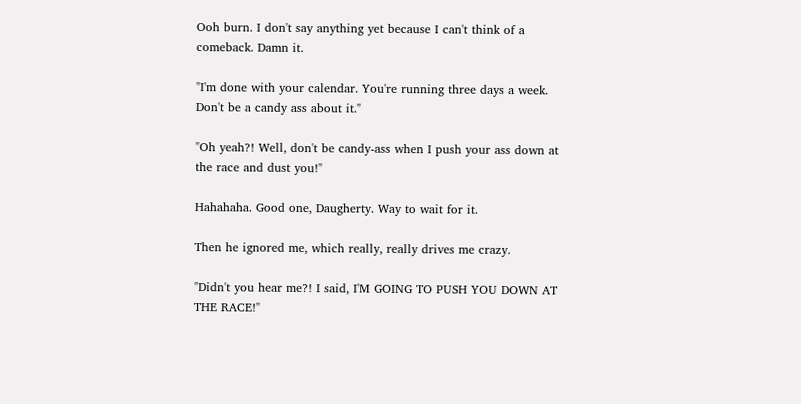Ooh burn. I don't say anything yet because I can't think of a comeback. Damn it.

"I'm done with your calendar. You're running three days a week. Don't be a candy ass about it."

"Oh yeah?! Well, don't be candy-ass when I push your ass down at the race and dust you!"

Hahahaha. Good one, Daugherty. Way to wait for it.

Then he ignored me, which really, really drives me crazy.

"Didn't you hear me?! I said, I'M GOING TO PUSH YOU DOWN AT THE RACE!"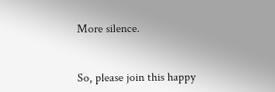More silence.


So, please join this happy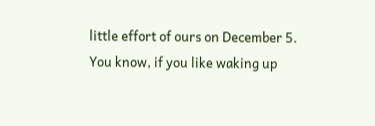little effort of ours on December 5. You know, if you like waking up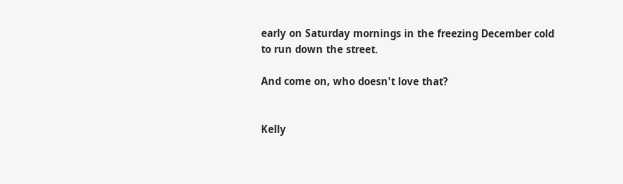early on Saturday mornings in the freezing December cold to run down the street.

And come on, who doesn't love that?


Kelly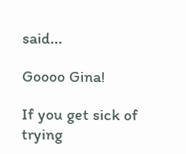said...

Goooo Gina!

If you get sick of trying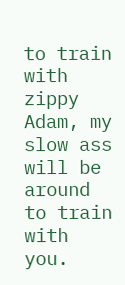to train with zippy Adam, my slow ass will be around to train with you.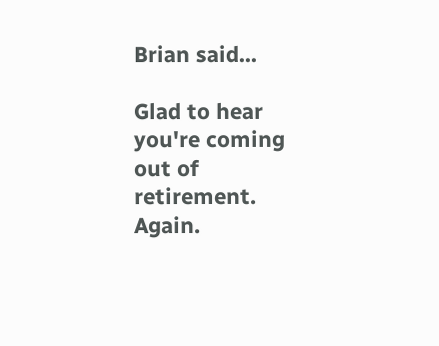Brian said...

Glad to hear you're coming out of retirement. Again.